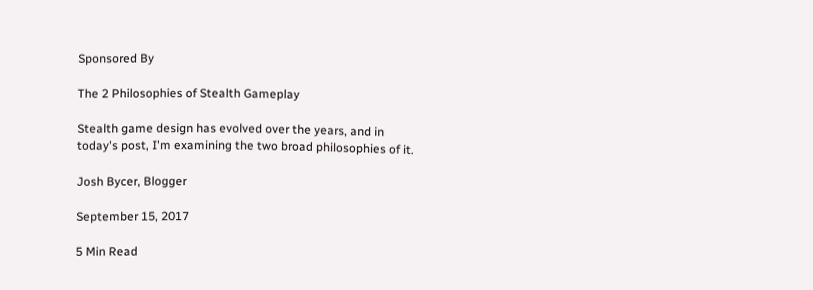Sponsored By

The 2 Philosophies of Stealth Gameplay

Stealth game design has evolved over the years, and in today's post, I'm examining the two broad philosophies of it.

Josh Bycer, Blogger

September 15, 2017

5 Min Read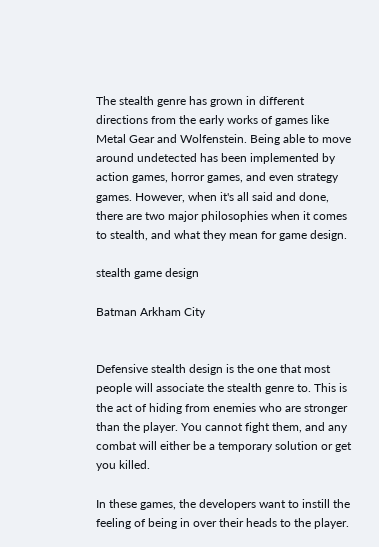The stealth genre has grown in different directions from the early works of games like Metal Gear and Wolfenstein. Being able to move around undetected has been implemented by action games, horror games, and even strategy games. However, when it's all said and done, there are two major philosophies when it comes to stealth, and what they mean for game design.

stealth game design

Batman Arkham City


Defensive stealth design is the one that most people will associate the stealth genre to. This is the act of hiding from enemies who are stronger than the player. You cannot fight them, and any combat will either be a temporary solution or get you killed.

In these games, the developers want to instill the feeling of being in over their heads to the player.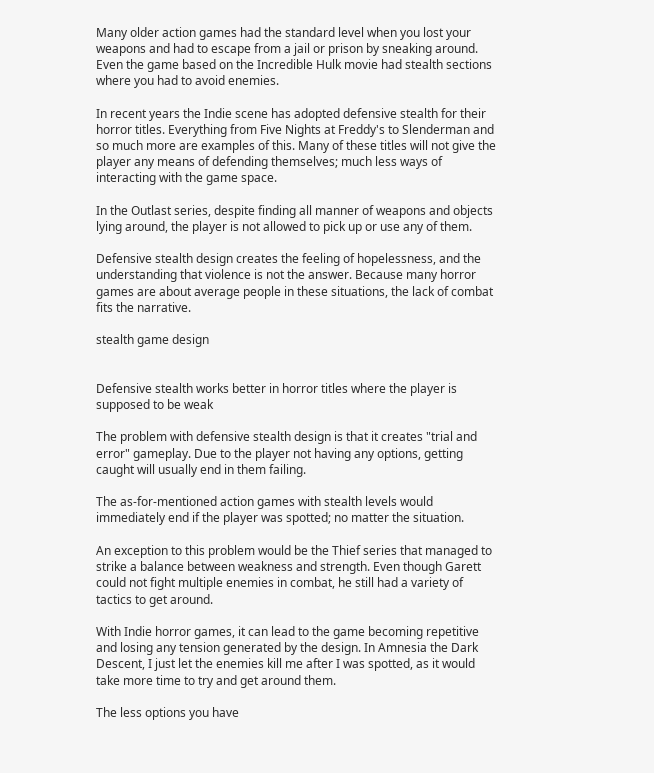Many older action games had the standard level when you lost your weapons and had to escape from a jail or prison by sneaking around. Even the game based on the Incredible Hulk movie had stealth sections where you had to avoid enemies.

In recent years the Indie scene has adopted defensive stealth for their horror titles. Everything from Five Nights at Freddy's to Slenderman and so much more are examples of this. Many of these titles will not give the player any means of defending themselves; much less ways of interacting with the game space.

In the Outlast series, despite finding all manner of weapons and objects lying around, the player is not allowed to pick up or use any of them.

Defensive stealth design creates the feeling of hopelessness, and the understanding that violence is not the answer. Because many horror games are about average people in these situations, the lack of combat fits the narrative.

stealth game design


Defensive stealth works better in horror titles where the player is supposed to be weak

The problem with defensive stealth design is that it creates "trial and error" gameplay. Due to the player not having any options, getting caught will usually end in them failing.

The as-for-mentioned action games with stealth levels would immediately end if the player was spotted; no matter the situation.

An exception to this problem would be the Thief series that managed to strike a balance between weakness and strength. Even though Garett could not fight multiple enemies in combat, he still had a variety of tactics to get around.

With Indie horror games, it can lead to the game becoming repetitive and losing any tension generated by the design. In Amnesia the Dark Descent, I just let the enemies kill me after I was spotted, as it would take more time to try and get around them.

The less options you have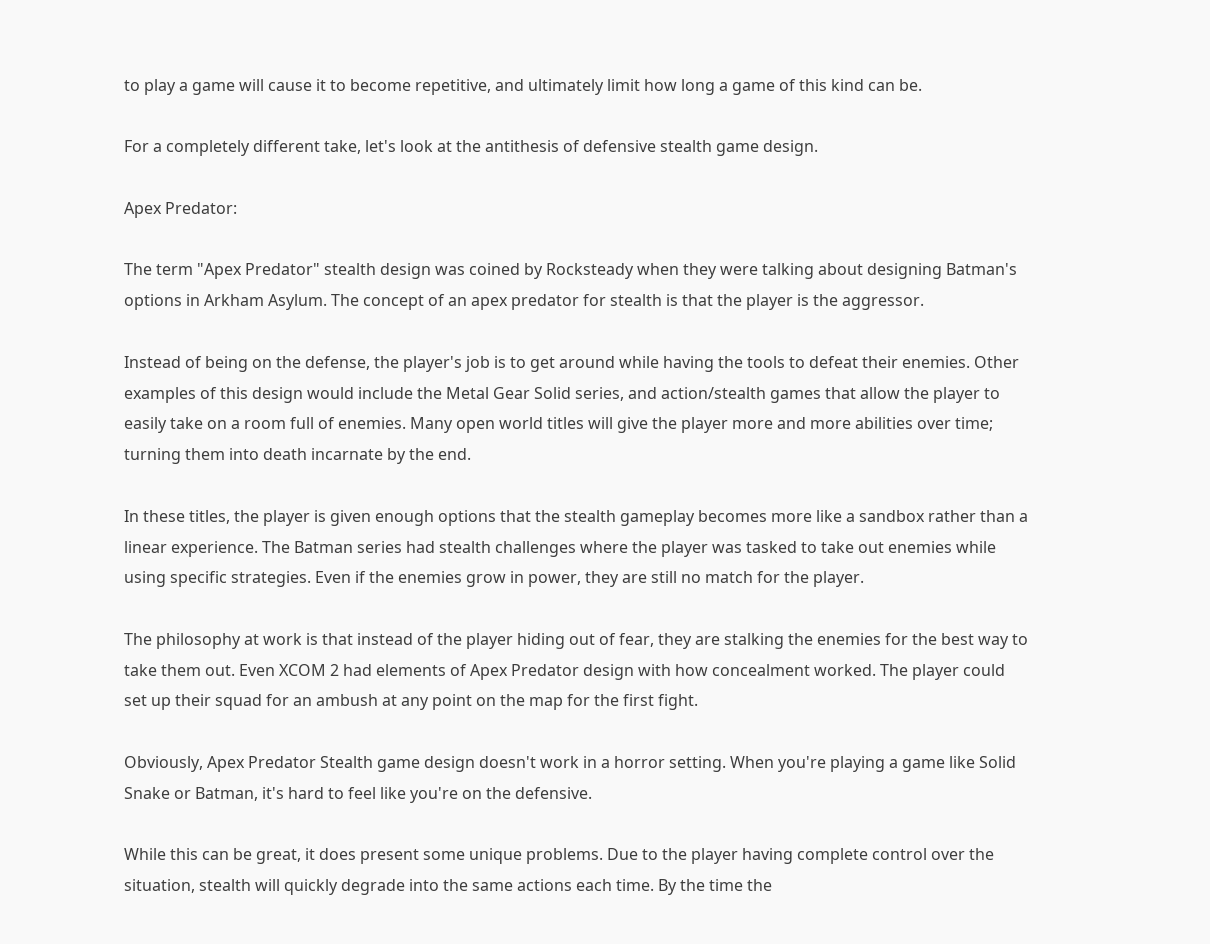to play a game will cause it to become repetitive, and ultimately limit how long a game of this kind can be.

For a completely different take, let's look at the antithesis of defensive stealth game design.

Apex Predator:

The term "Apex Predator" stealth design was coined by Rocksteady when they were talking about designing Batman's options in Arkham Asylum. The concept of an apex predator for stealth is that the player is the aggressor.

Instead of being on the defense, the player's job is to get around while having the tools to defeat their enemies. Other examples of this design would include the Metal Gear Solid series, and action/stealth games that allow the player to easily take on a room full of enemies. Many open world titles will give the player more and more abilities over time; turning them into death incarnate by the end.

In these titles, the player is given enough options that the stealth gameplay becomes more like a sandbox rather than a linear experience. The Batman series had stealth challenges where the player was tasked to take out enemies while using specific strategies. Even if the enemies grow in power, they are still no match for the player.

The philosophy at work is that instead of the player hiding out of fear, they are stalking the enemies for the best way to take them out. Even XCOM 2 had elements of Apex Predator design with how concealment worked. The player could set up their squad for an ambush at any point on the map for the first fight.

Obviously, Apex Predator Stealth game design doesn't work in a horror setting. When you're playing a game like Solid Snake or Batman, it's hard to feel like you're on the defensive.

While this can be great, it does present some unique problems. Due to the player having complete control over the situation, stealth will quickly degrade into the same actions each time. By the time the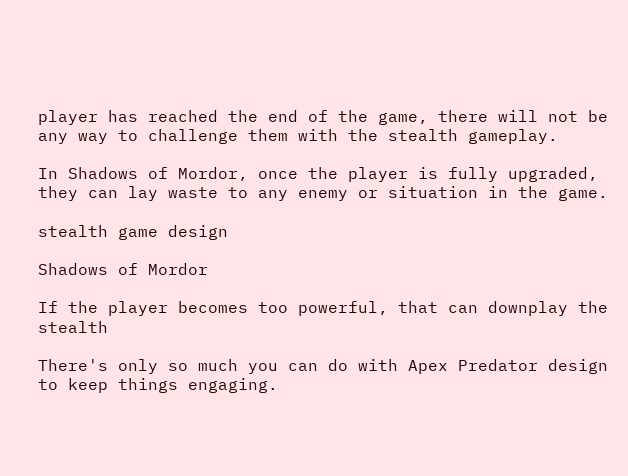player has reached the end of the game, there will not be any way to challenge them with the stealth gameplay.

In Shadows of Mordor, once the player is fully upgraded, they can lay waste to any enemy or situation in the game.

stealth game design

Shadows of Mordor

If the player becomes too powerful, that can downplay the stealth

There's only so much you can do with Apex Predator design to keep things engaging.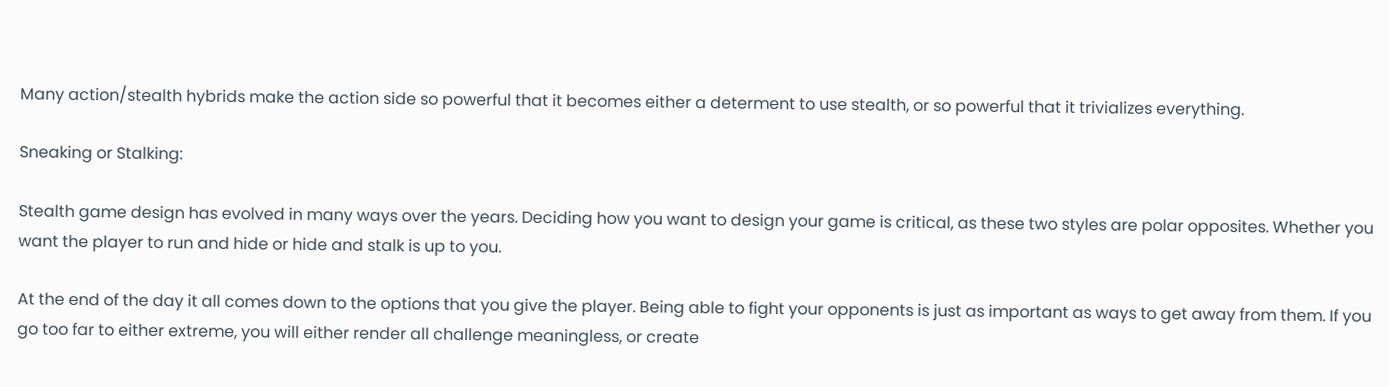Many action/stealth hybrids make the action side so powerful that it becomes either a determent to use stealth, or so powerful that it trivializes everything.

Sneaking or Stalking:

Stealth game design has evolved in many ways over the years. Deciding how you want to design your game is critical, as these two styles are polar opposites. Whether you want the player to run and hide or hide and stalk is up to you.

At the end of the day it all comes down to the options that you give the player. Being able to fight your opponents is just as important as ways to get away from them. If you go too far to either extreme, you will either render all challenge meaningless, or create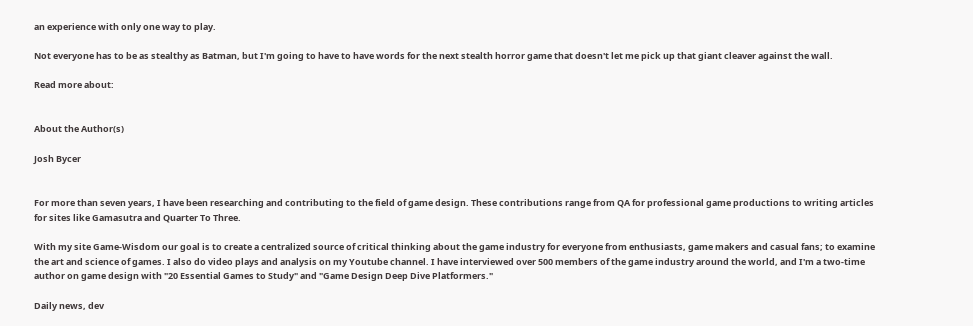an experience with only one way to play.

Not everyone has to be as stealthy as Batman, but I'm going to have to have words for the next stealth horror game that doesn't let me pick up that giant cleaver against the wall.

Read more about:


About the Author(s)

Josh Bycer


For more than seven years, I have been researching and contributing to the field of game design. These contributions range from QA for professional game productions to writing articles for sites like Gamasutra and Quarter To Three.

With my site Game-Wisdom our goal is to create a centralized source of critical thinking about the game industry for everyone from enthusiasts, game makers and casual fans; to examine the art and science of games. I also do video plays and analysis on my Youtube channel. I have interviewed over 500 members of the game industry around the world, and I'm a two-time author on game design with "20 Essential Games to Study" and "Game Design Deep Dive Platformers."

Daily news, dev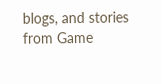blogs, and stories from Game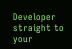Developer straight to your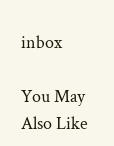inbox

You May Also Like